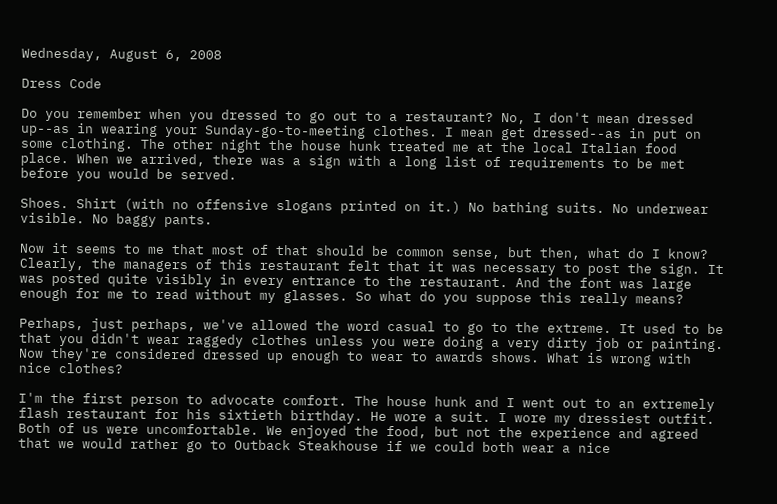Wednesday, August 6, 2008

Dress Code

Do you remember when you dressed to go out to a restaurant? No, I don't mean dressed up--as in wearing your Sunday-go-to-meeting clothes. I mean get dressed--as in put on some clothing. The other night the house hunk treated me at the local Italian food place. When we arrived, there was a sign with a long list of requirements to be met before you would be served.

Shoes. Shirt (with no offensive slogans printed on it.) No bathing suits. No underwear visible. No baggy pants.

Now it seems to me that most of that should be common sense, but then, what do I know? Clearly, the managers of this restaurant felt that it was necessary to post the sign. It was posted quite visibly in every entrance to the restaurant. And the font was large enough for me to read without my glasses. So what do you suppose this really means?

Perhaps, just perhaps, we've allowed the word casual to go to the extreme. It used to be that you didn't wear raggedy clothes unless you were doing a very dirty job or painting. Now they're considered dressed up enough to wear to awards shows. What is wrong with nice clothes?

I'm the first person to advocate comfort. The house hunk and I went out to an extremely flash restaurant for his sixtieth birthday. He wore a suit. I wore my dressiest outfit. Both of us were uncomfortable. We enjoyed the food, but not the experience and agreed that we would rather go to Outback Steakhouse if we could both wear a nice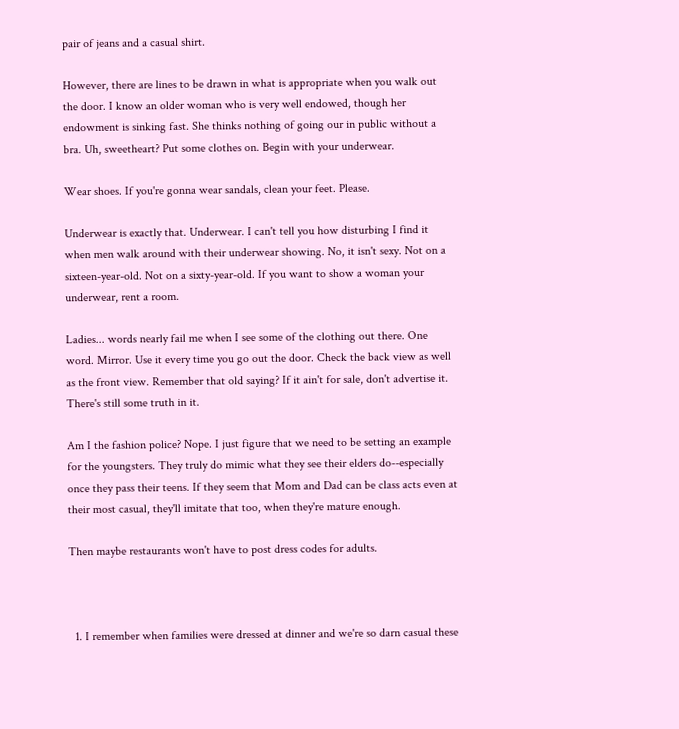pair of jeans and a casual shirt.

However, there are lines to be drawn in what is appropriate when you walk out the door. I know an older woman who is very well endowed, though her endowment is sinking fast. She thinks nothing of going our in public without a bra. Uh, sweetheart? Put some clothes on. Begin with your underwear.

Wear shoes. If you're gonna wear sandals, clean your feet. Please.

Underwear is exactly that. Underwear. I can't tell you how disturbing I find it when men walk around with their underwear showing. No, it isn't sexy. Not on a sixteen-year-old. Not on a sixty-year-old. If you want to show a woman your underwear, rent a room.

Ladies... words nearly fail me when I see some of the clothing out there. One word. Mirror. Use it every time you go out the door. Check the back view as well as the front view. Remember that old saying? If it ain't for sale, don't advertise it. There's still some truth in it.

Am I the fashion police? Nope. I just figure that we need to be setting an example for the youngsters. They truly do mimic what they see their elders do--especially once they pass their teens. If they seem that Mom and Dad can be class acts even at their most casual, they'll imitate that too, when they're mature enough.

Then maybe restaurants won't have to post dress codes for adults.



  1. I remember when families were dressed at dinner and we're so darn casual these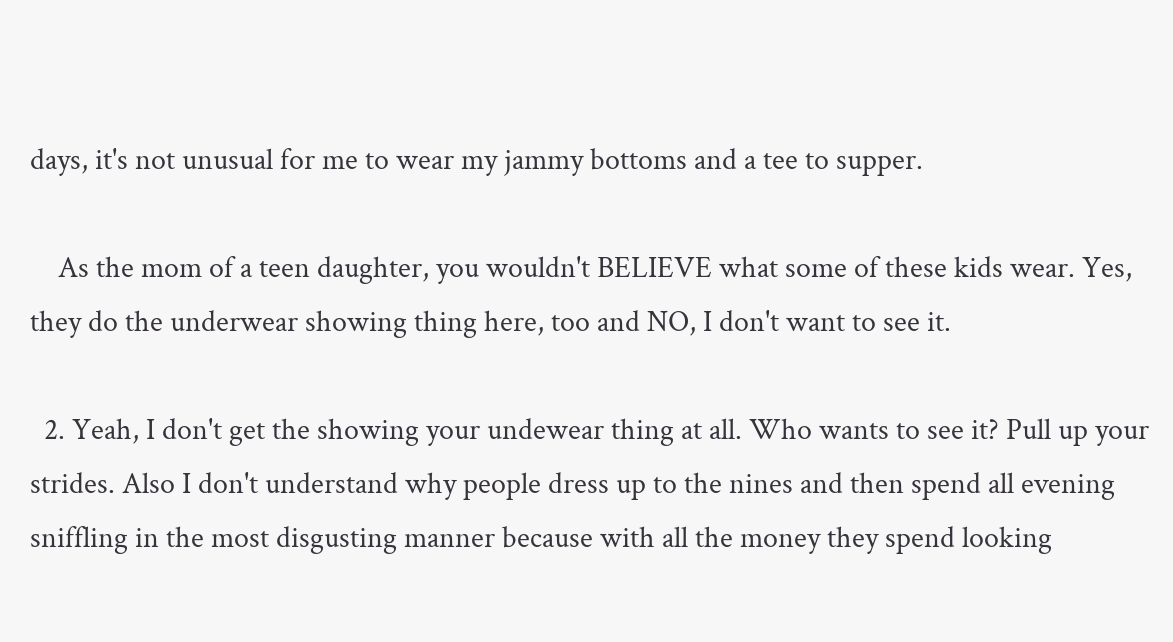days, it's not unusual for me to wear my jammy bottoms and a tee to supper.

    As the mom of a teen daughter, you wouldn't BELIEVE what some of these kids wear. Yes, they do the underwear showing thing here, too and NO, I don't want to see it.

  2. Yeah, I don't get the showing your undewear thing at all. Who wants to see it? Pull up your strides. Also I don't understand why people dress up to the nines and then spend all evening sniffling in the most disgusting manner because with all the money they spend looking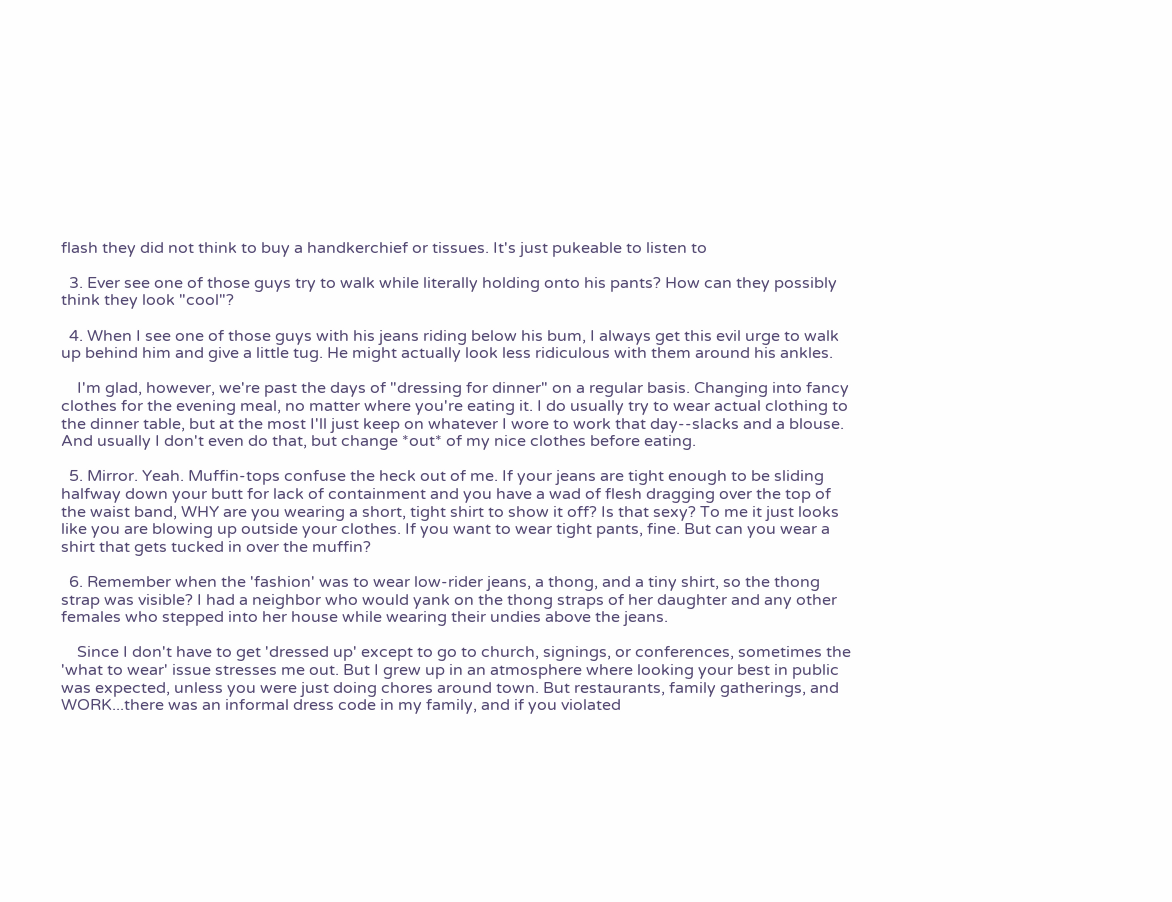flash they did not think to buy a handkerchief or tissues. It's just pukeable to listen to

  3. Ever see one of those guys try to walk while literally holding onto his pants? How can they possibly think they look "cool"?

  4. When I see one of those guys with his jeans riding below his bum, I always get this evil urge to walk up behind him and give a little tug. He might actually look less ridiculous with them around his ankles.

    I'm glad, however, we're past the days of "dressing for dinner" on a regular basis. Changing into fancy clothes for the evening meal, no matter where you're eating it. I do usually try to wear actual clothing to the dinner table, but at the most I'll just keep on whatever I wore to work that day--slacks and a blouse. And usually I don't even do that, but change *out* of my nice clothes before eating.

  5. Mirror. Yeah. Muffin-tops confuse the heck out of me. If your jeans are tight enough to be sliding halfway down your butt for lack of containment and you have a wad of flesh dragging over the top of the waist band, WHY are you wearing a short, tight shirt to show it off? Is that sexy? To me it just looks like you are blowing up outside your clothes. If you want to wear tight pants, fine. But can you wear a shirt that gets tucked in over the muffin?

  6. Remember when the 'fashion' was to wear low-rider jeans, a thong, and a tiny shirt, so the thong strap was visible? I had a neighbor who would yank on the thong straps of her daughter and any other females who stepped into her house while wearing their undies above the jeans.

    Since I don't have to get 'dressed up' except to go to church, signings, or conferences, sometimes the 'what to wear' issue stresses me out. But I grew up in an atmosphere where looking your best in public was expected, unless you were just doing chores around town. But restaurants, family gatherings, and WORK...there was an informal dress code in my family, and if you violated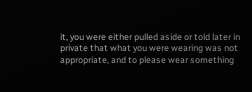it, you were either pulled aside or told later in private that what you were wearing was not appropriate, and to please wear something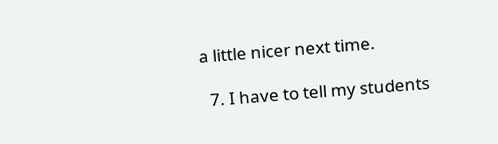a little nicer next time.

  7. I have to tell my students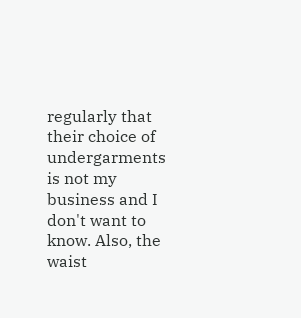regularly that their choice of undergarments is not my business and I don't want to know. Also, the waist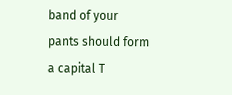band of your pants should form a capital T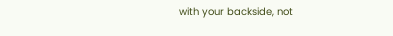with your backside, not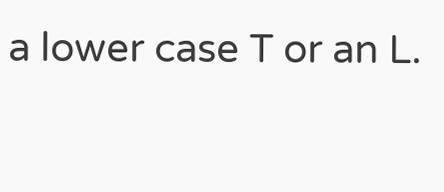a lower case T or an L.